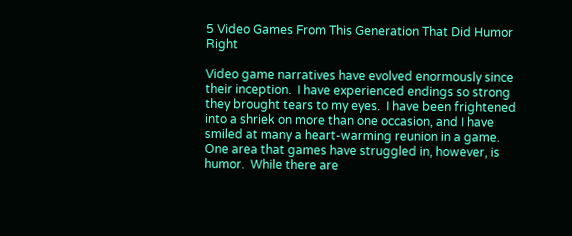5 Video Games From This Generation That Did Humor Right

Video game narratives have evolved enormously since their inception.  I have experienced endings so strong they brought tears to my eyes.  I have been frightened into a shriek on more than one occasion, and I have smiled at many a heart-warming reunion in a game.  One area that games have struggled in, however, is humor.  While there are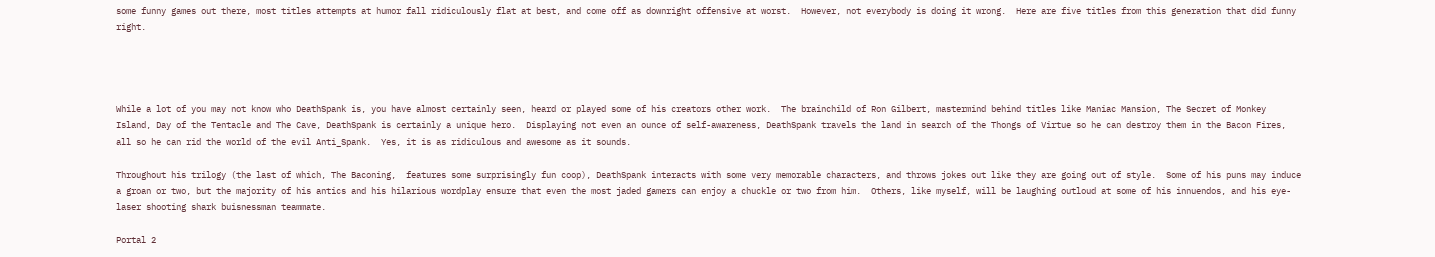some funny games out there, most titles attempts at humor fall ridiculously flat at best, and come off as downright offensive at worst.  However, not everybody is doing it wrong.  Here are five titles from this generation that did funny right.




While a lot of you may not know who DeathSpank is, you have almost certainly seen, heard or played some of his creators other work.  The brainchild of Ron Gilbert, mastermind behind titles like Maniac Mansion, The Secret of Monkey Island, Day of the Tentacle and The Cave, DeathSpank is certainly a unique hero.  Displaying not even an ounce of self-awareness, DeathSpank travels the land in search of the Thongs of Virtue so he can destroy them in the Bacon Fires, all so he can rid the world of the evil Anti_Spank.  Yes, it is as ridiculous and awesome as it sounds.

Throughout his trilogy (the last of which, The Baconing,  features some surprisingly fun coop), DeathSpank interacts with some very memorable characters, and throws jokes out like they are going out of style.  Some of his puns may induce a groan or two, but the majority of his antics and his hilarious wordplay ensure that even the most jaded gamers can enjoy a chuckle or two from him.  Others, like myself, will be laughing outloud at some of his innuendos, and his eye-laser shooting shark buisnessman teammate.

Portal 2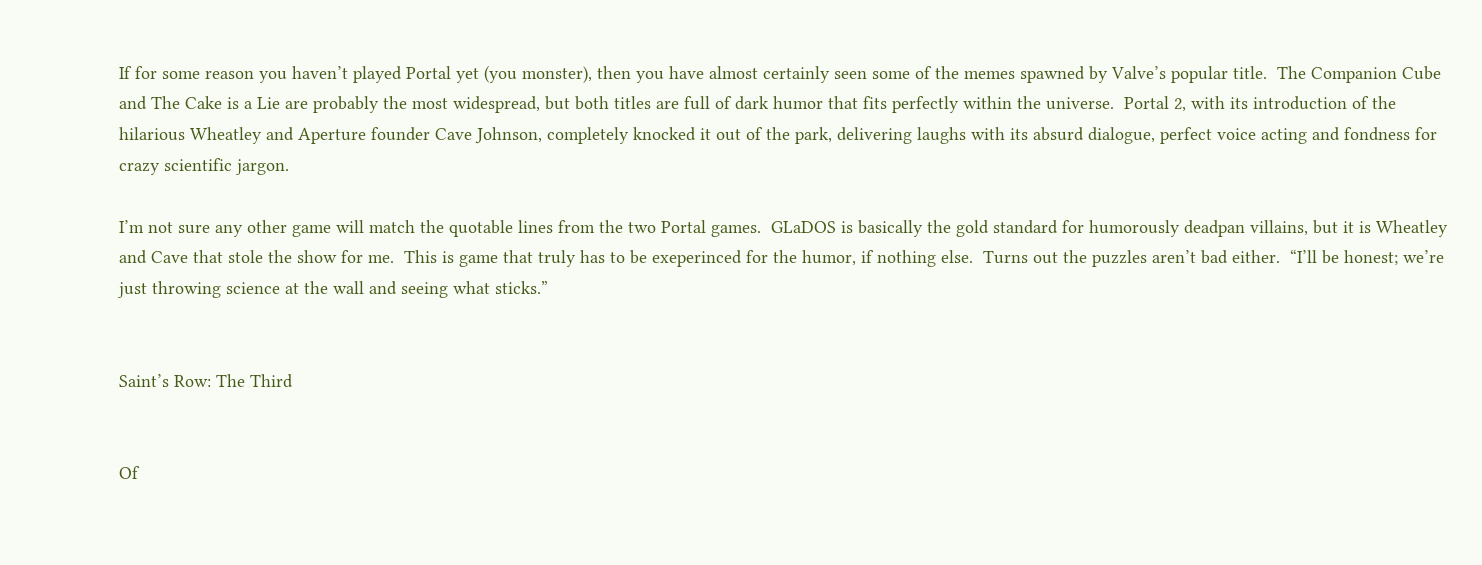If for some reason you haven’t played Portal yet (you monster), then you have almost certainly seen some of the memes spawned by Valve’s popular title.  The Companion Cube and The Cake is a Lie are probably the most widespread, but both titles are full of dark humor that fits perfectly within the universe.  Portal 2, with its introduction of the hilarious Wheatley and Aperture founder Cave Johnson, completely knocked it out of the park, delivering laughs with its absurd dialogue, perfect voice acting and fondness for crazy scientific jargon.

I’m not sure any other game will match the quotable lines from the two Portal games.  GLaDOS is basically the gold standard for humorously deadpan villains, but it is Wheatley and Cave that stole the show for me.  This is game that truly has to be exeperinced for the humor, if nothing else.  Turns out the puzzles aren’t bad either.  “I’ll be honest; we’re just throwing science at the wall and seeing what sticks.”


Saint’s Row: The Third


Of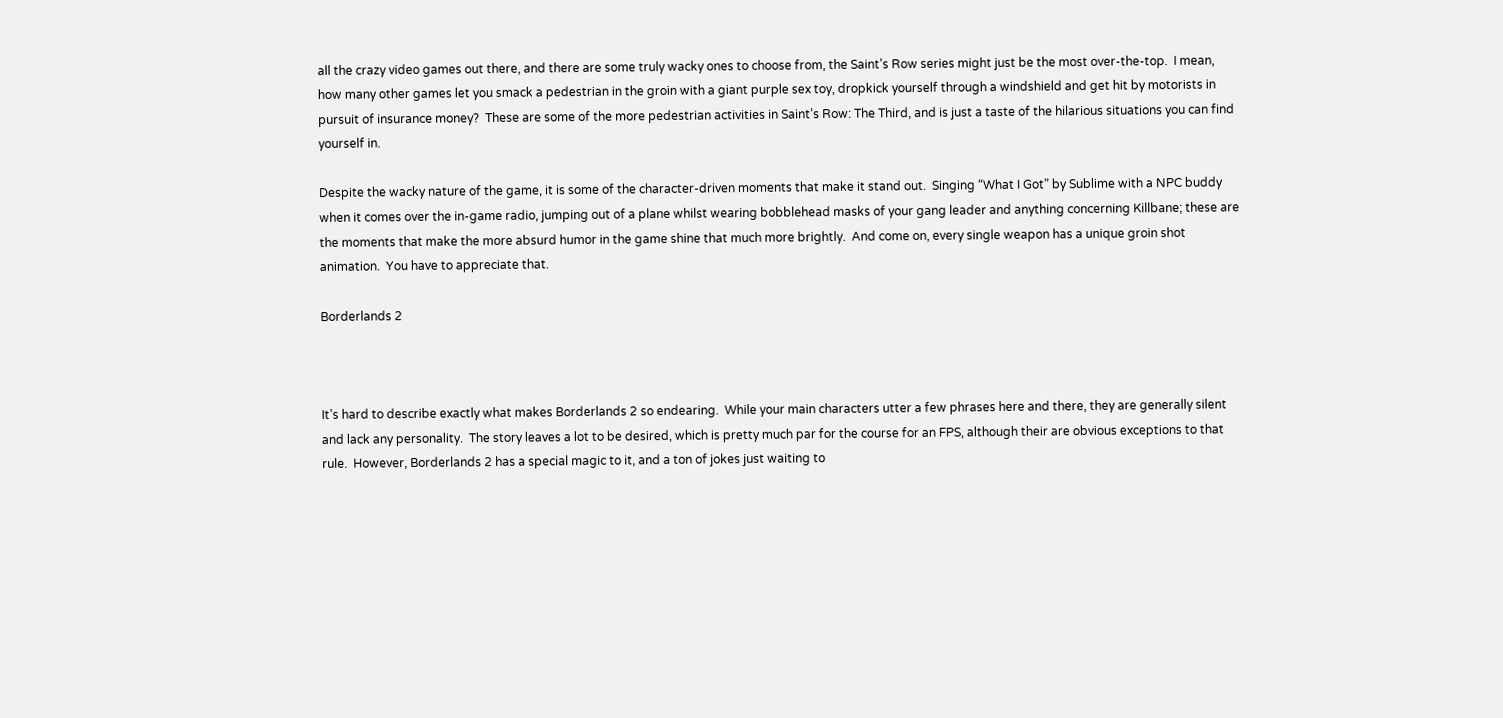all the crazy video games out there, and there are some truly wacky ones to choose from, the Saint’s Row series might just be the most over-the-top.  I mean, how many other games let you smack a pedestrian in the groin with a giant purple sex toy, dropkick yourself through a windshield and get hit by motorists in pursuit of insurance money?  These are some of the more pedestrian activities in Saint’s Row: The Third, and is just a taste of the hilarious situations you can find yourself in.

Despite the wacky nature of the game, it is some of the character-driven moments that make it stand out.  Singing “What I Got” by Sublime with a NPC buddy when it comes over the in-game radio, jumping out of a plane whilst wearing bobblehead masks of your gang leader and anything concerning Killbane; these are the moments that make the more absurd humor in the game shine that much more brightly.  And come on, every single weapon has a unique groin shot animation.  You have to appreciate that.

Borderlands 2



It’s hard to describe exactly what makes Borderlands 2 so endearing.  While your main characters utter a few phrases here and there, they are generally silent and lack any personality.  The story leaves a lot to be desired, which is pretty much par for the course for an FPS, although their are obvious exceptions to that rule.  However, Borderlands 2 has a special magic to it, and a ton of jokes just waiting to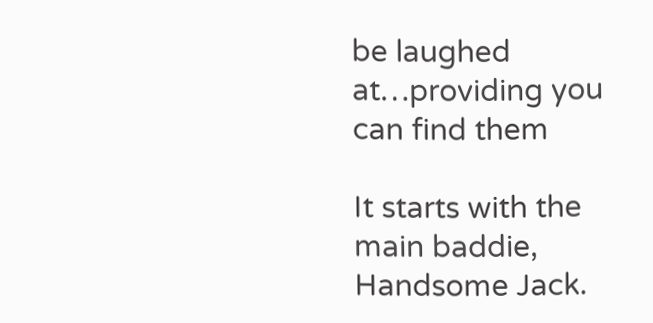be laughed at…providing you can find them

It starts with the main baddie, Handsome Jack.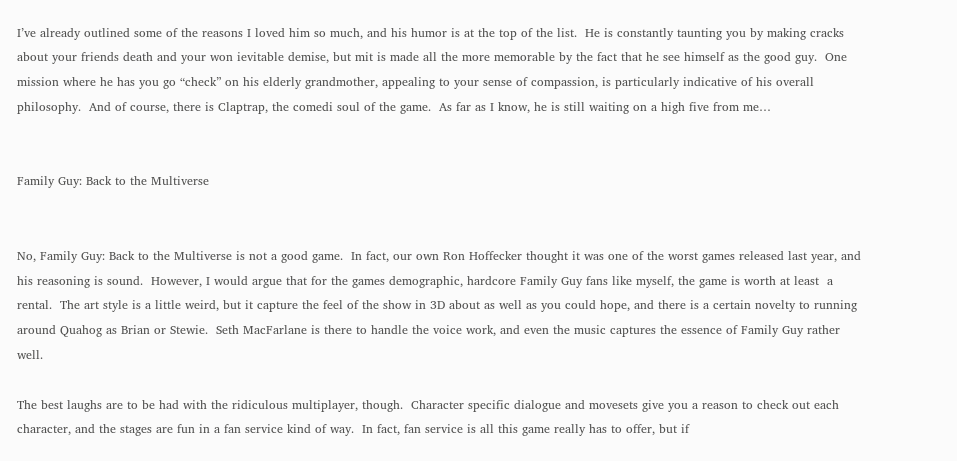I’ve already outlined some of the reasons I loved him so much, and his humor is at the top of the list.  He is constantly taunting you by making cracks about your friends death and your won ievitable demise, but mit is made all the more memorable by the fact that he see himself as the good guy.  One mission where he has you go “check” on his elderly grandmother, appealing to your sense of compassion, is particularly indicative of his overall philosophy.  And of course, there is Claptrap, the comedi soul of the game.  As far as I know, he is still waiting on a high five from me…


Family Guy: Back to the Multiverse


No, Family Guy: Back to the Multiverse is not a good game.  In fact, our own Ron Hoffecker thought it was one of the worst games released last year, and his reasoning is sound.  However, I would argue that for the games demographic, hardcore Family Guy fans like myself, the game is worth at least  a rental.  The art style is a little weird, but it capture the feel of the show in 3D about as well as you could hope, and there is a certain novelty to running around Quahog as Brian or Stewie.  Seth MacFarlane is there to handle the voice work, and even the music captures the essence of Family Guy rather well.

The best laughs are to be had with the ridiculous multiplayer, though.  Character specific dialogue and movesets give you a reason to check out each character, and the stages are fun in a fan service kind of way.  In fact, fan service is all this game really has to offer, but if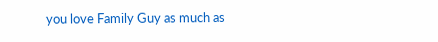you love Family Guy as much as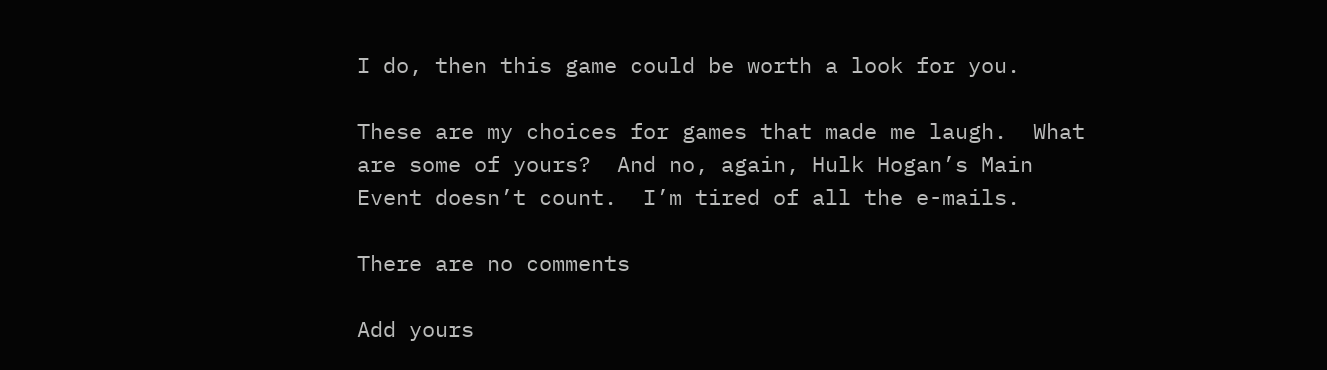I do, then this game could be worth a look for you.

These are my choices for games that made me laugh.  What are some of yours?  And no, again, Hulk Hogan’s Main Event doesn’t count.  I’m tired of all the e-mails.

There are no comments

Add yours